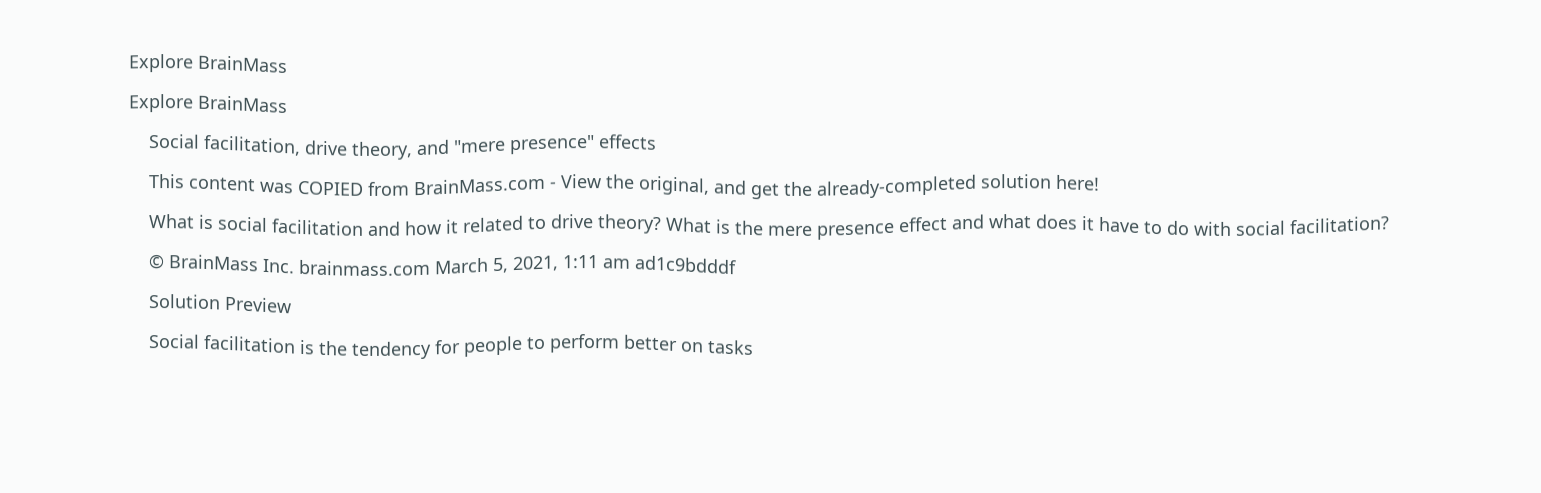Explore BrainMass

Explore BrainMass

    Social facilitation, drive theory, and "mere presence" effects

    This content was COPIED from BrainMass.com - View the original, and get the already-completed solution here!

    What is social facilitation and how it related to drive theory? What is the mere presence effect and what does it have to do with social facilitation?

    © BrainMass Inc. brainmass.com March 5, 2021, 1:11 am ad1c9bdddf

    Solution Preview

    Social facilitation is the tendency for people to perform better on tasks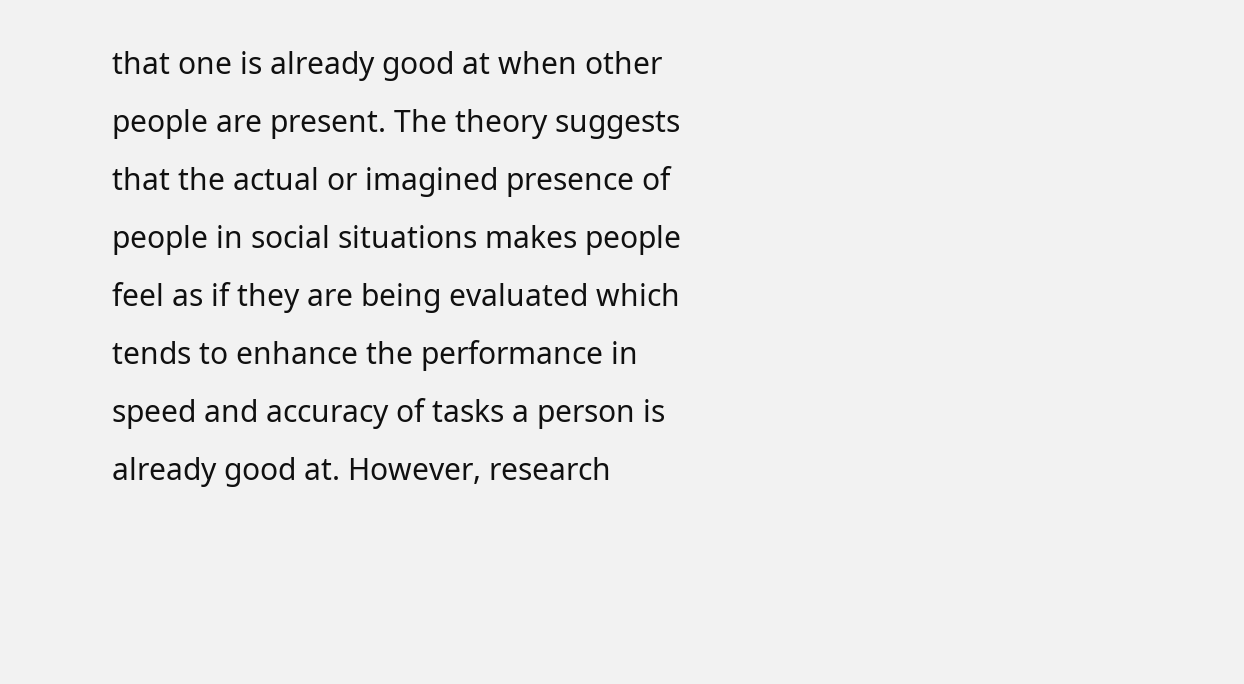that one is already good at when other people are present. The theory suggests that the actual or imagined presence of people in social situations makes people feel as if they are being evaluated which tends to enhance the performance in speed and accuracy of tasks a person is already good at. However, research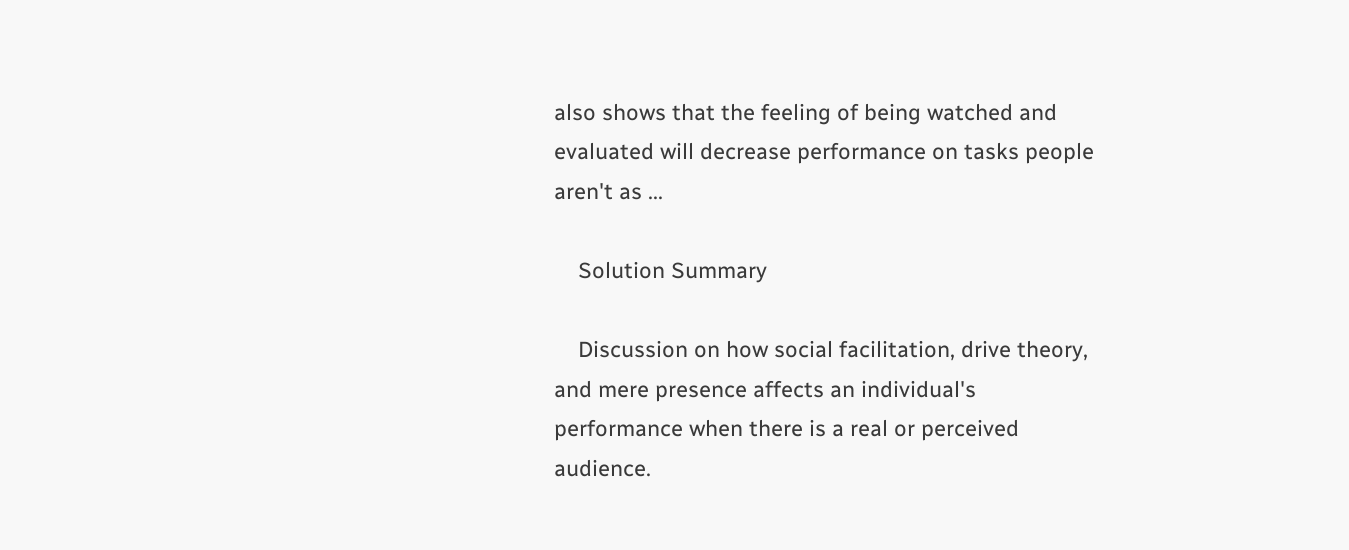also shows that the feeling of being watched and evaluated will decrease performance on tasks people aren't as ...

    Solution Summary

    Discussion on how social facilitation, drive theory, and mere presence affects an individual's performance when there is a real or perceived audience.